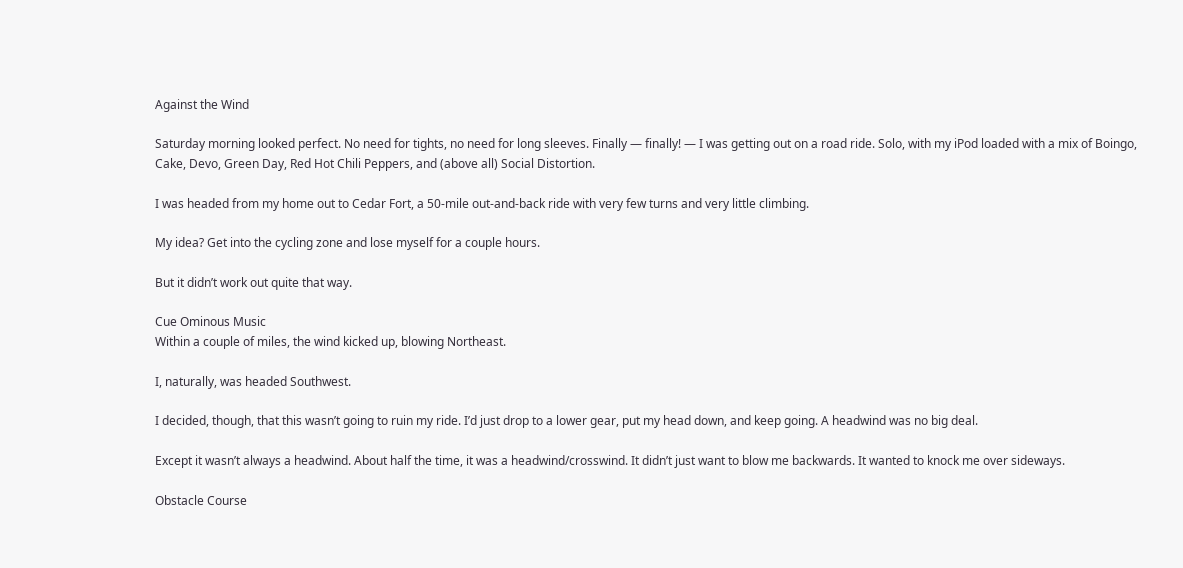Against the Wind

Saturday morning looked perfect. No need for tights, no need for long sleeves. Finally — finally! — I was getting out on a road ride. Solo, with my iPod loaded with a mix of Boingo, Cake, Devo, Green Day, Red Hot Chili Peppers, and (above all) Social Distortion.

I was headed from my home out to Cedar Fort, a 50-mile out-and-back ride with very few turns and very little climbing.

My idea? Get into the cycling zone and lose myself for a couple hours.

But it didn’t work out quite that way.

Cue Ominous Music
Within a couple of miles, the wind kicked up, blowing Northeast.

I, naturally, was headed Southwest.

I decided, though, that this wasn’t going to ruin my ride. I’d just drop to a lower gear, put my head down, and keep going. A headwind was no big deal.

Except it wasn’t always a headwind. About half the time, it was a headwind/crosswind. It didn’t just want to blow me backwards. It wanted to knock me over sideways.

Obstacle Course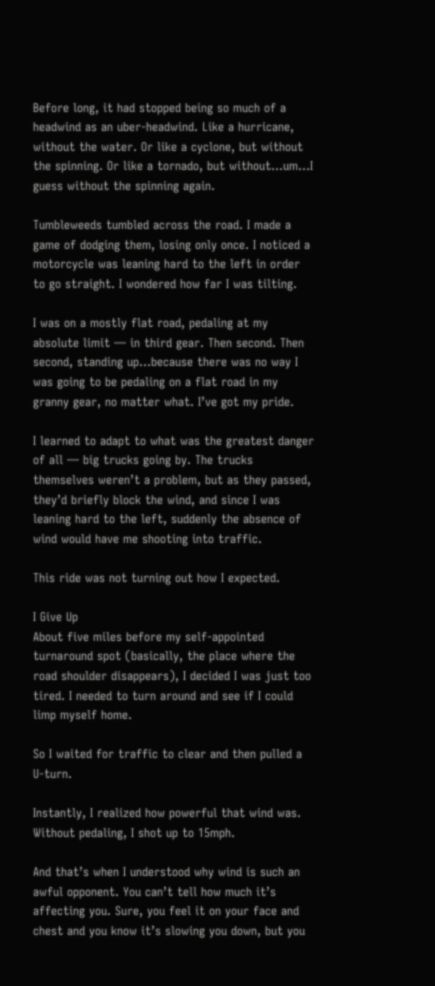Before long, it had stopped being so much of a headwind as an uber-headwind. Like a hurricane, without the water. Or like a cyclone, but without the spinning. Or like a tornado, but without…um…I guess without the spinning again.

Tumbleweeds tumbled across the road. I made a game of dodging them, losing only once. I noticed a motorcycle was leaning hard to the left in order to go straight. I wondered how far I was tilting.

I was on a mostly flat road, pedaling at my absolute limit — in third gear. Then second. Then second, standing up…because there was no way I was going to be pedaling on a flat road in my granny gear, no matter what. I’ve got my pride.

I learned to adapt to what was the greatest danger of all — big trucks going by. The trucks themselves weren’t a problem, but as they passed, they’d briefly block the wind, and since I was leaning hard to the left, suddenly the absence of wind would have me shooting into traffic.

This ride was not turning out how I expected.

I Give Up
About five miles before my self-appointed turnaround spot (basically, the place where the road shoulder disappears), I decided I was just too tired. I needed to turn around and see if I could limp myself home.

So I waited for traffic to clear and then pulled a U-turn.

Instantly, I realized how powerful that wind was. Without pedaling, I shot up to 15mph.

And that’s when I understood why wind is such an awful opponent. You can’t tell how much it’s affecting you. Sure, you feel it on your face and chest and you know it’s slowing you down, but you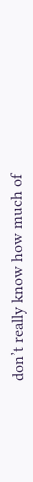don’t really know how much of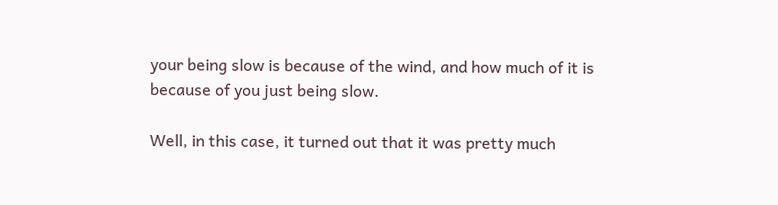your being slow is because of the wind, and how much of it is because of you just being slow.

Well, in this case, it turned out that it was pretty much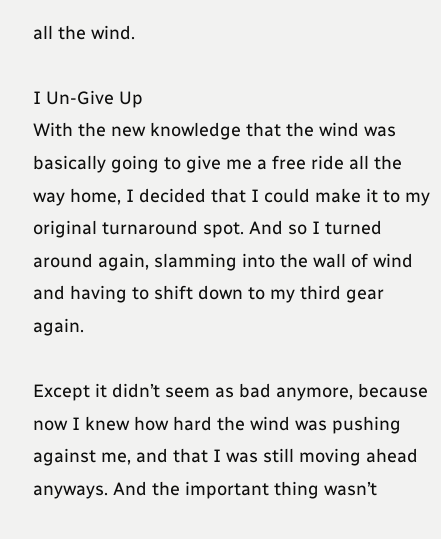all the wind.

I Un-Give Up
With the new knowledge that the wind was basically going to give me a free ride all the way home, I decided that I could make it to my original turnaround spot. And so I turned around again, slamming into the wall of wind and having to shift down to my third gear again.

Except it didn’t seem as bad anymore, because now I knew how hard the wind was pushing against me, and that I was still moving ahead anyways. And the important thing wasn’t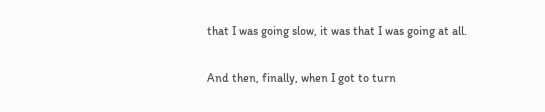that I was going slow, it was that I was going at all.

And then, finally, when I got to turn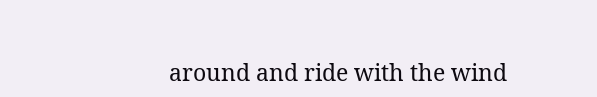around and ride with the wind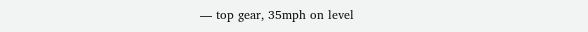— top gear, 35mph on level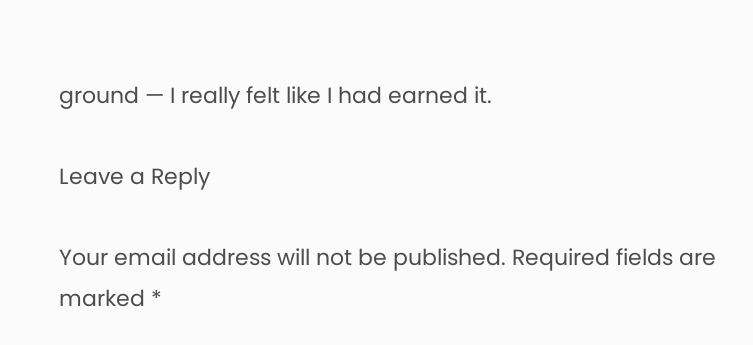ground — I really felt like I had earned it.

Leave a Reply

Your email address will not be published. Required fields are marked *